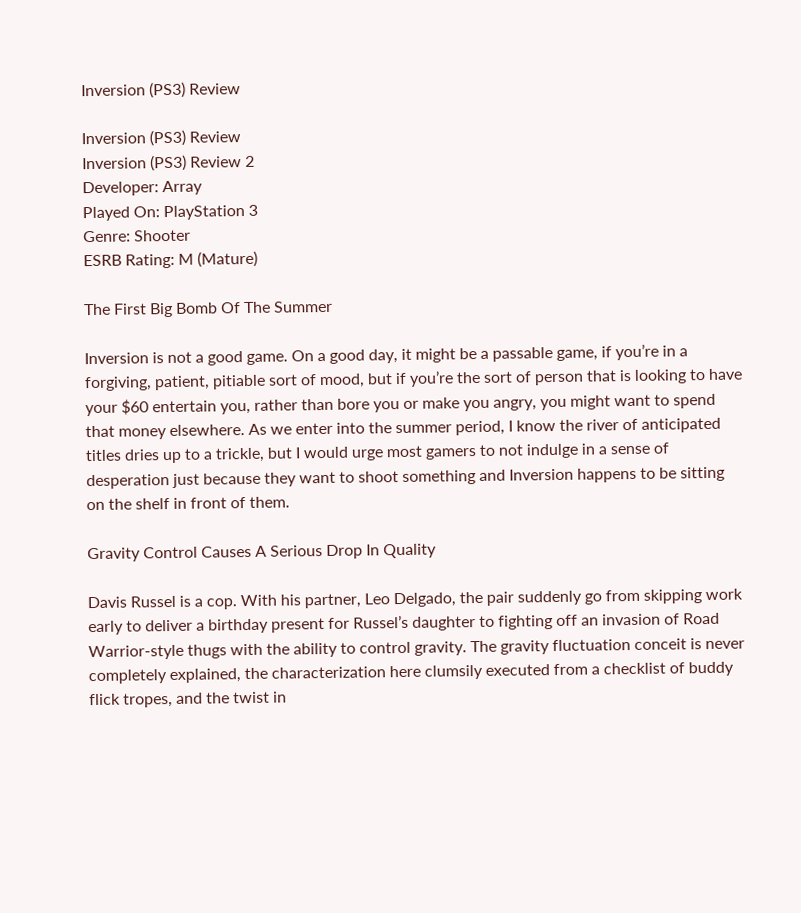Inversion (PS3) Review

Inversion (PS3) Review
Inversion (PS3) Review 2
Developer: Array
Played On: PlayStation 3
Genre: Shooter
ESRB Rating: M (Mature)

The First Big Bomb Of The Summer

Inversion is not a good game. On a good day, it might be a passable game, if you’re in a forgiving, patient, pitiable sort of mood, but if you’re the sort of person that is looking to have your $60 entertain you, rather than bore you or make you angry, you might want to spend that money elsewhere. As we enter into the summer period, I know the river of anticipated titles dries up to a trickle, but I would urge most gamers to not indulge in a sense of desperation just because they want to shoot something and Inversion happens to be sitting on the shelf in front of them.

Gravity Control Causes A Serious Drop In Quality

Davis Russel is a cop. With his partner, Leo Delgado, the pair suddenly go from skipping work early to deliver a birthday present for Russel’s daughter to fighting off an invasion of Road Warrior-style thugs with the ability to control gravity. The gravity fluctuation conceit is never completely explained, the characterization here clumsily executed from a checklist of buddy flick tropes, and the twist in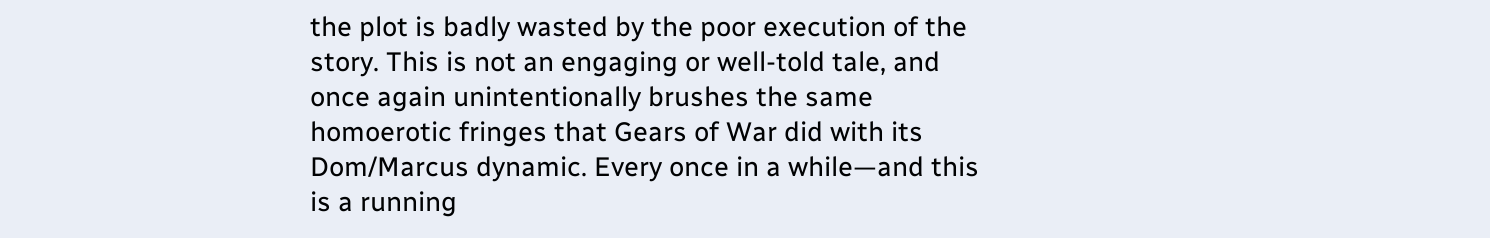the plot is badly wasted by the poor execution of the story. This is not an engaging or well-told tale, and once again unintentionally brushes the same homoerotic fringes that Gears of War did with its Dom/Marcus dynamic. Every once in a while—and this is a running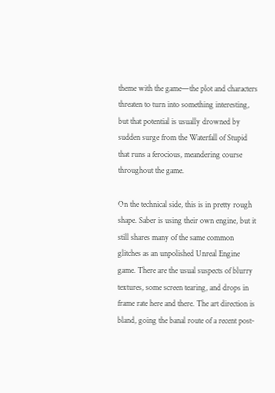theme with the game—the plot and characters threaten to turn into something interesting, but that potential is usually drowned by sudden surge from the Waterfall of Stupid that runs a ferocious, meandering course throughout the game.

On the technical side, this is in pretty rough shape. Saber is using their own engine, but it still shares many of the same common glitches as an unpolished Unreal Engine game. There are the usual suspects of blurry textures, some screen tearing, and drops in frame rate here and there. The art direction is bland, going the banal route of a recent post-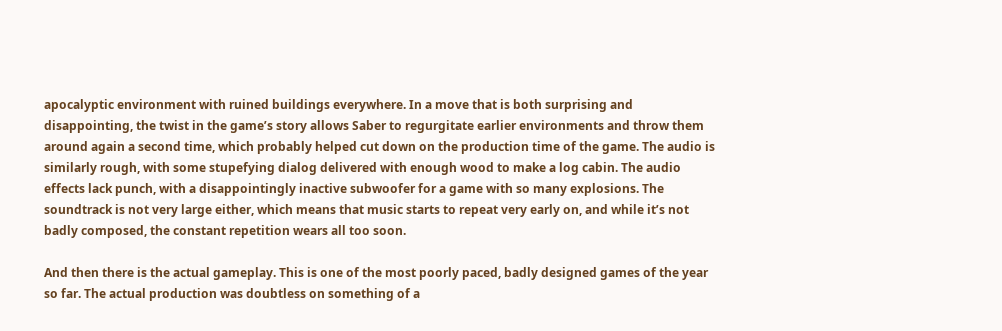apocalyptic environment with ruined buildings everywhere. In a move that is both surprising and disappointing, the twist in the game’s story allows Saber to regurgitate earlier environments and throw them around again a second time, which probably helped cut down on the production time of the game. The audio is similarly rough, with some stupefying dialog delivered with enough wood to make a log cabin. The audio effects lack punch, with a disappointingly inactive subwoofer for a game with so many explosions. The soundtrack is not very large either, which means that music starts to repeat very early on, and while it’s not badly composed, the constant repetition wears all too soon.

And then there is the actual gameplay. This is one of the most poorly paced, badly designed games of the year so far. The actual production was doubtless on something of a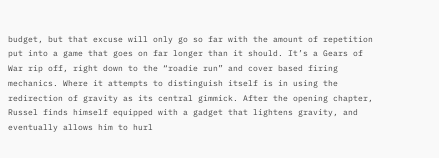budget, but that excuse will only go so far with the amount of repetition put into a game that goes on far longer than it should. It’s a Gears of War rip off, right down to the “roadie run” and cover based firing mechanics. Where it attempts to distinguish itself is in using the redirection of gravity as its central gimmick. After the opening chapter, Russel finds himself equipped with a gadget that lightens gravity, and eventually allows him to hurl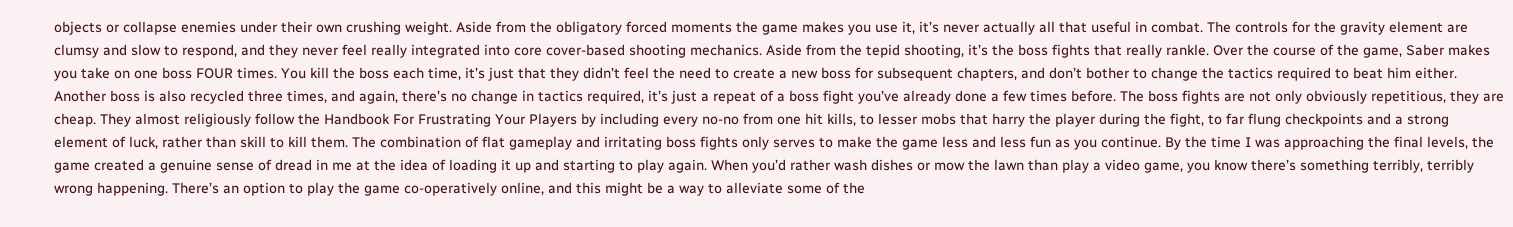objects or collapse enemies under their own crushing weight. Aside from the obligatory forced moments the game makes you use it, it’s never actually all that useful in combat. The controls for the gravity element are clumsy and slow to respond, and they never feel really integrated into core cover-based shooting mechanics. Aside from the tepid shooting, it’s the boss fights that really rankle. Over the course of the game, Saber makes you take on one boss FOUR times. You kill the boss each time, it’s just that they didn’t feel the need to create a new boss for subsequent chapters, and don’t bother to change the tactics required to beat him either. Another boss is also recycled three times, and again, there’s no change in tactics required, it’s just a repeat of a boss fight you’ve already done a few times before. The boss fights are not only obviously repetitious, they are cheap. They almost religiously follow the Handbook For Frustrating Your Players by including every no-no from one hit kills, to lesser mobs that harry the player during the fight, to far flung checkpoints and a strong element of luck, rather than skill to kill them. The combination of flat gameplay and irritating boss fights only serves to make the game less and less fun as you continue. By the time I was approaching the final levels, the game created a genuine sense of dread in me at the idea of loading it up and starting to play again. When you’d rather wash dishes or mow the lawn than play a video game, you know there’s something terribly, terribly wrong happening. There’s an option to play the game co-operatively online, and this might be a way to alleviate some of the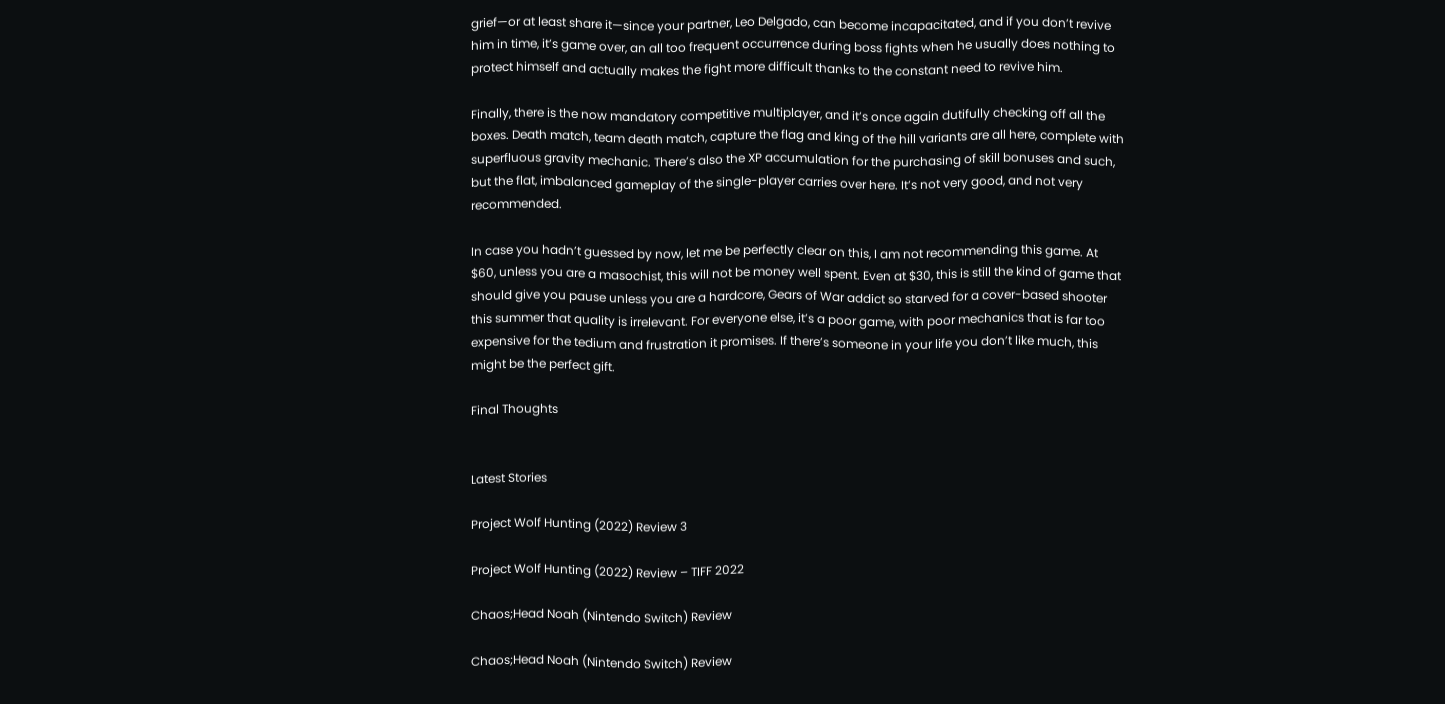grief—or at least share it—since your partner, Leo Delgado, can become incapacitated, and if you don’t revive him in time, it’s game over, an all too frequent occurrence during boss fights when he usually does nothing to protect himself and actually makes the fight more difficult thanks to the constant need to revive him.

Finally, there is the now mandatory competitive multiplayer, and it’s once again dutifully checking off all the boxes. Death match, team death match, capture the flag and king of the hill variants are all here, complete with superfluous gravity mechanic. There’s also the XP accumulation for the purchasing of skill bonuses and such, but the flat, imbalanced gameplay of the single-player carries over here. It’s not very good, and not very recommended.

In case you hadn’t guessed by now, let me be perfectly clear on this, I am not recommending this game. At $60, unless you are a masochist, this will not be money well spent. Even at $30, this is still the kind of game that should give you pause unless you are a hardcore, Gears of War addict so starved for a cover-based shooter this summer that quality is irrelevant. For everyone else, it’s a poor game, with poor mechanics that is far too expensive for the tedium and frustration it promises. If there’s someone in your life you don’t like much, this might be the perfect gift.

Final Thoughts


Latest Stories

Project Wolf Hunting (2022) Review 3

Project Wolf Hunting (2022) Review – TIFF 2022

Chaos;Head Noah (Nintendo Switch) Review

Chaos;Head Noah (Nintendo Switch) Review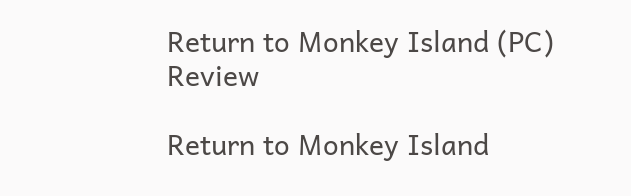Return to Monkey Island (PC) Review

Return to Monkey Island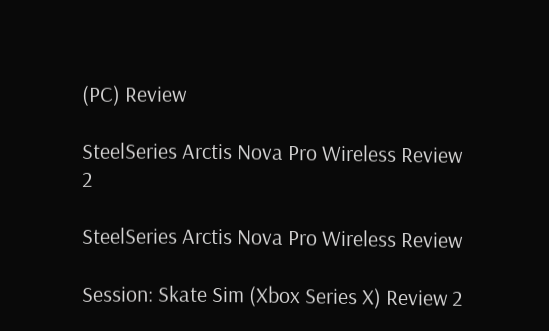(PC) Review

SteelSeries Arctis Nova Pro Wireless Review 2

SteelSeries Arctis Nova Pro Wireless Review

Session: Skate Sim (Xbox Series X) Review 2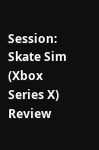Session: Skate Sim (Xbox Series X) Review